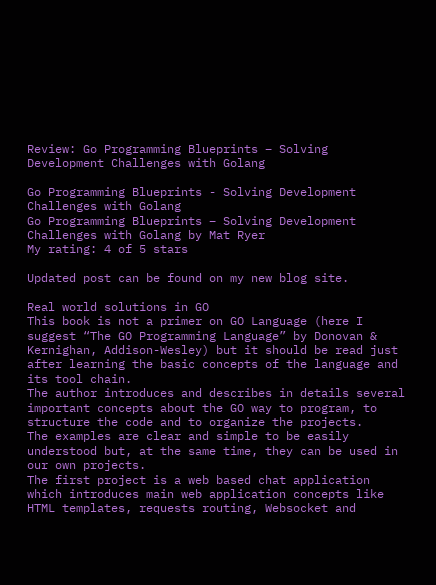Review: Go Programming Blueprints – Solving Development Challenges with Golang

Go Programming Blueprints - Solving Development Challenges with Golang
Go Programming Blueprints – Solving Development Challenges with Golang by Mat Ryer
My rating: 4 of 5 stars

Updated post can be found on my new blog site.

Real world solutions in GO
This book is not a primer on GO Language (here I suggest “The GO Programming Language” by Donovan & Kernighan, Addison-Wesley) but it should be read just after learning the basic concepts of the language and its tool chain.
The author introduces and describes in details several important concepts about the GO way to program, to structure the code and to organize the projects.
The examples are clear and simple to be easily understood but, at the same time, they can be used in our own projects.
The first project is a web based chat application which introduces main web application concepts like HTML templates, requests routing, Websocket and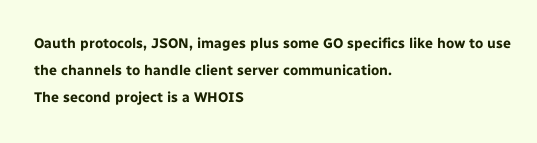Oauth protocols, JSON, images plus some GO specifics like how to use the channels to handle client server communication.
The second project is a WHOIS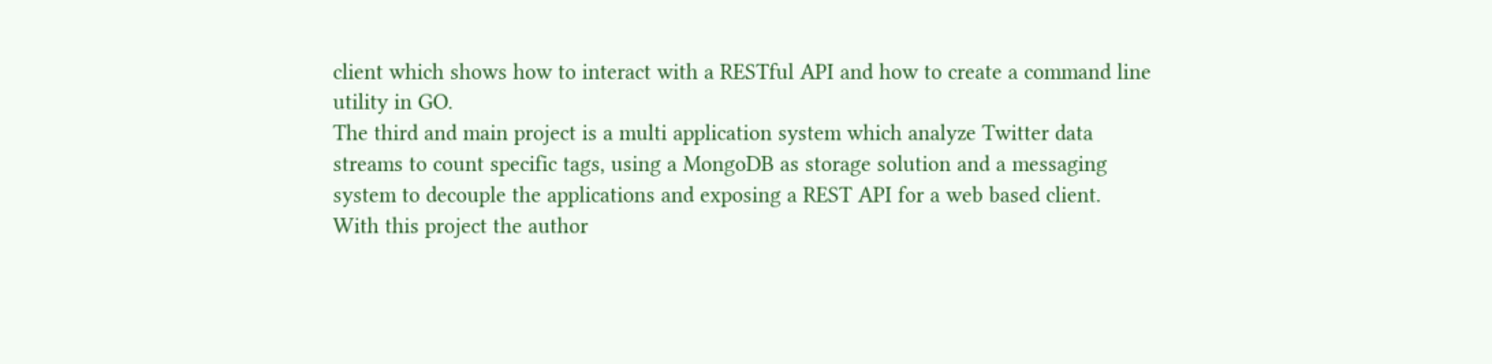client which shows how to interact with a RESTful API and how to create a command line utility in GO.
The third and main project is a multi application system which analyze Twitter data streams to count specific tags, using a MongoDB as storage solution and a messaging system to decouple the applications and exposing a REST API for a web based client. With this project the author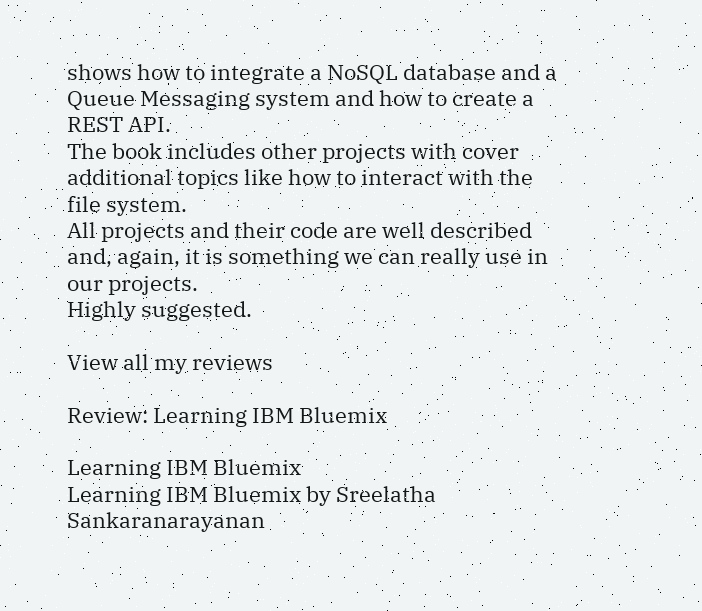shows how to integrate a NoSQL database and a Queue Messaging system and how to create a REST API.
The book includes other projects with cover additional topics like how to interact with the file system.
All projects and their code are well described and, again, it is something we can really use in our projects.
Highly suggested.

View all my reviews

Review: Learning IBM Bluemix

Learning IBM Bluemix
Learning IBM Bluemix by Sreelatha Sankaranarayanan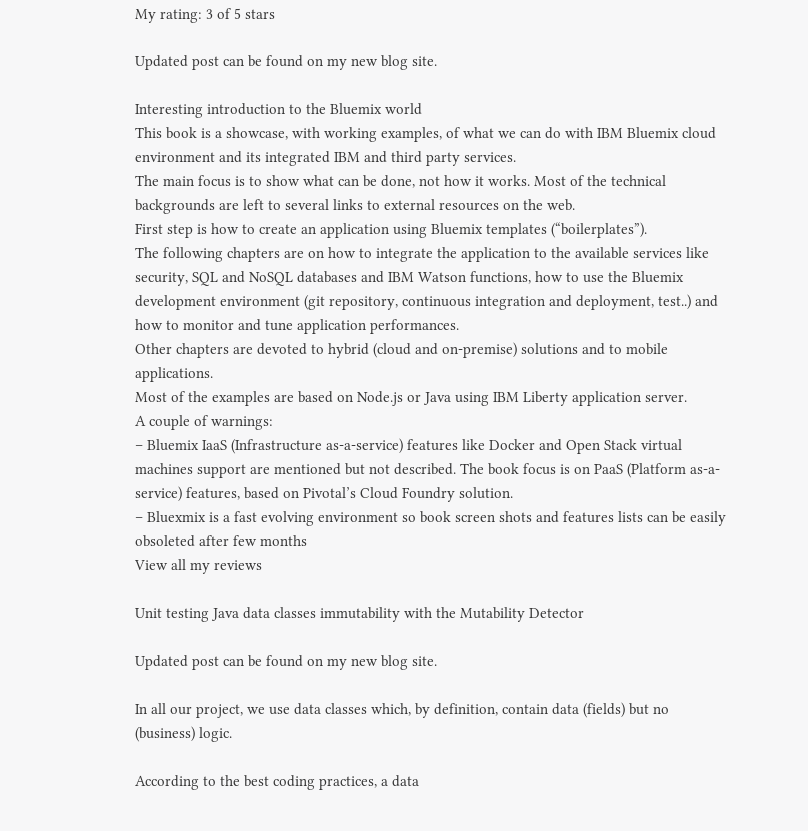My rating: 3 of 5 stars

Updated post can be found on my new blog site.

Interesting introduction to the Bluemix world
This book is a showcase, with working examples, of what we can do with IBM Bluemix cloud environment and its integrated IBM and third party services.
The main focus is to show what can be done, not how it works. Most of the technical backgrounds are left to several links to external resources on the web.
First step is how to create an application using Bluemix templates (“boilerplates”).
The following chapters are on how to integrate the application to the available services like security, SQL and NoSQL databases and IBM Watson functions, how to use the Bluemix development environment (git repository, continuous integration and deployment, test..) and how to monitor and tune application performances.
Other chapters are devoted to hybrid (cloud and on-premise) solutions and to mobile applications.
Most of the examples are based on Node.js or Java using IBM Liberty application server.
A couple of warnings:
– Bluemix IaaS (Infrastructure as-a-service) features like Docker and Open Stack virtual machines support are mentioned but not described. The book focus is on PaaS (Platform as-a-service) features, based on Pivotal’s Cloud Foundry solution.
– Bluexmix is a fast evolving environment so book screen shots and features lists can be easily obsoleted after few months
View all my reviews

Unit testing Java data classes immutability with the Mutability Detector

Updated post can be found on my new blog site.

In all our project, we use data classes which, by definition, contain data (fields) but no (business) logic.

According to the best coding practices, a data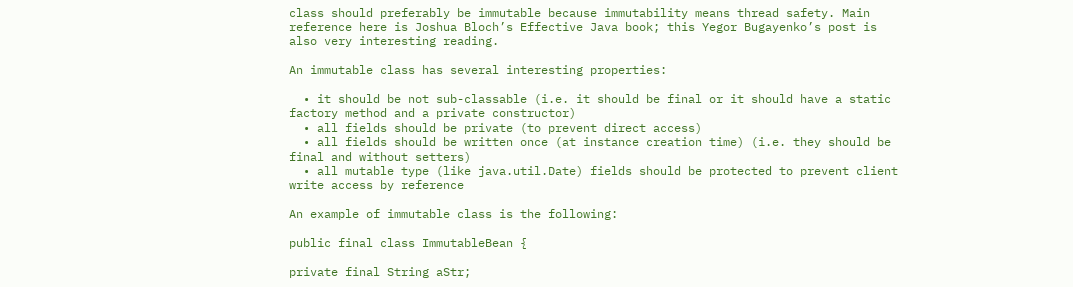class should preferably be immutable because immutability means thread safety. Main reference here is Joshua Bloch’s Effective Java book; this Yegor Bugayenko’s post is also very interesting reading.

An immutable class has several interesting properties:

  • it should be not sub-classable (i.e. it should be final or it should have a static factory method and a private constructor)
  • all fields should be private (to prevent direct access)
  • all fields should be written once (at instance creation time) (i.e. they should be final and without setters)
  • all mutable type (like java.util.Date) fields should be protected to prevent client write access by reference

An example of immutable class is the following:

public final class ImmutableBean {

private final String aStr;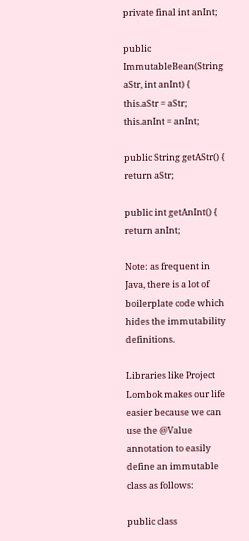private final int anInt;

public ImmutableBean(String aStr, int anInt) {
this.aStr = aStr;
this.anInt = anInt;

public String getAStr() {
return aStr;

public int getAnInt() {
return anInt;

Note: as frequent in Java, there is a lot of boilerplate code which hides the immutability definitions.

Libraries like Project Lombok makes our life easier because we can use the @Value annotation to easily define an immutable class as follows:

public class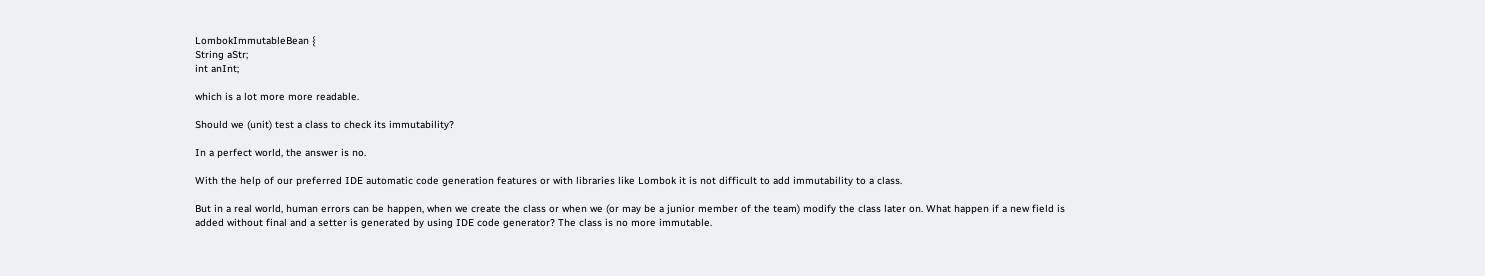LombokImmutableBean {
String aStr;
int anInt;

which is a lot more more readable.

Should we (unit) test a class to check its immutability?

In a perfect world, the answer is no.

With the help of our preferred IDE automatic code generation features or with libraries like Lombok it is not difficult to add immutability to a class.

But in a real world, human errors can be happen, when we create the class or when we (or may be a junior member of the team) modify the class later on. What happen if a new field is added without final and a setter is generated by using IDE code generator? The class is no more immutable.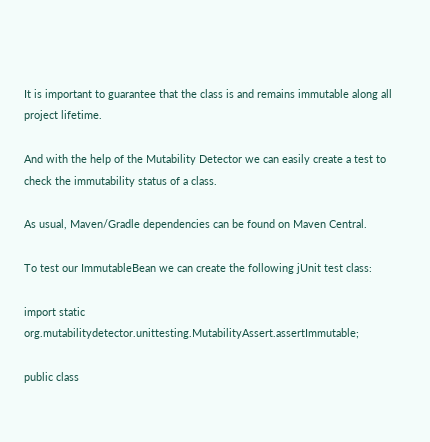It is important to guarantee that the class is and remains immutable along all project lifetime.

And with the help of the Mutability Detector we can easily create a test to check the immutability status of a class.

As usual, Maven/Gradle dependencies can be found on Maven Central.

To test our ImmutableBean we can create the following jUnit test class:

import static org.mutabilitydetector.unittesting.MutabilityAssert.assertImmutable;

public class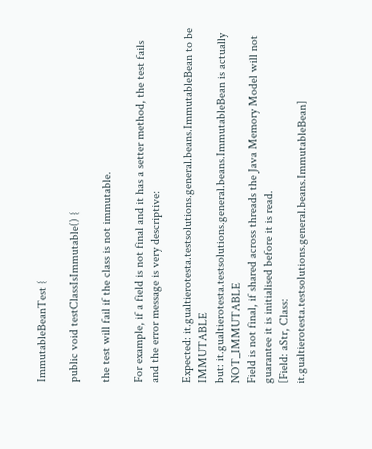ImmutableBeanTest {

public void testClassIsImmutable() {

the test will fail if the class is not immutable.

For example, if a field is not final and it has a setter method, the test fails and the error message is very descriptive:

Expected: it.gualtierotesta.testsolutions.general.beans.ImmutableBean to be IMMUTABLE
but: it.gualtierotesta.testsolutions.general.beans.ImmutableBean is actually NOT_IMMUTABLE
Field is not final, if shared across threads the Java Memory Model will not guarantee it is initialised before it is read.
[Field: aStr, Class: it.gualtierotesta.testsolutions.general.beans.ImmutableBean]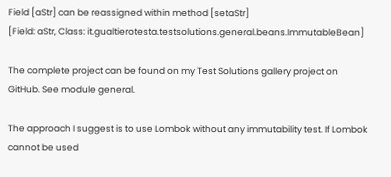Field [aStr] can be reassigned within method [setaStr]
[Field: aStr, Class: it.gualtierotesta.testsolutions.general.beans.ImmutableBean]

The complete project can be found on my Test Solutions gallery project on GitHub. See module general.

The approach I suggest is to use Lombok without any immutability test. If Lombok cannot be used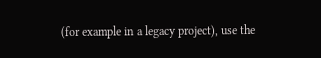(for example in a legacy project), use the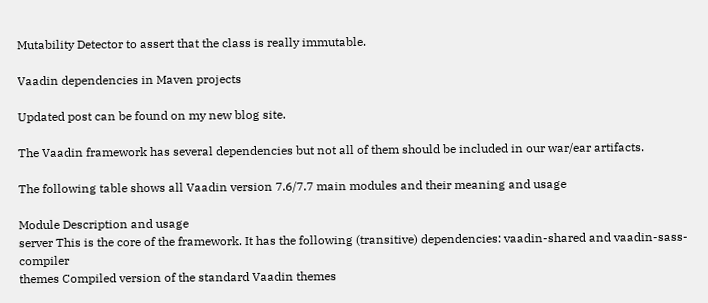Mutability Detector to assert that the class is really immutable.

Vaadin dependencies in Maven projects

Updated post can be found on my new blog site.

The Vaadin framework has several dependencies but not all of them should be included in our war/ear artifacts.

The following table shows all Vaadin version 7.6/7.7 main modules and their meaning and usage

Module Description and usage
server This is the core of the framework. It has the following (transitive) dependencies: vaadin-shared and vaadin-sass-compiler
themes Compiled version of the standard Vaadin themes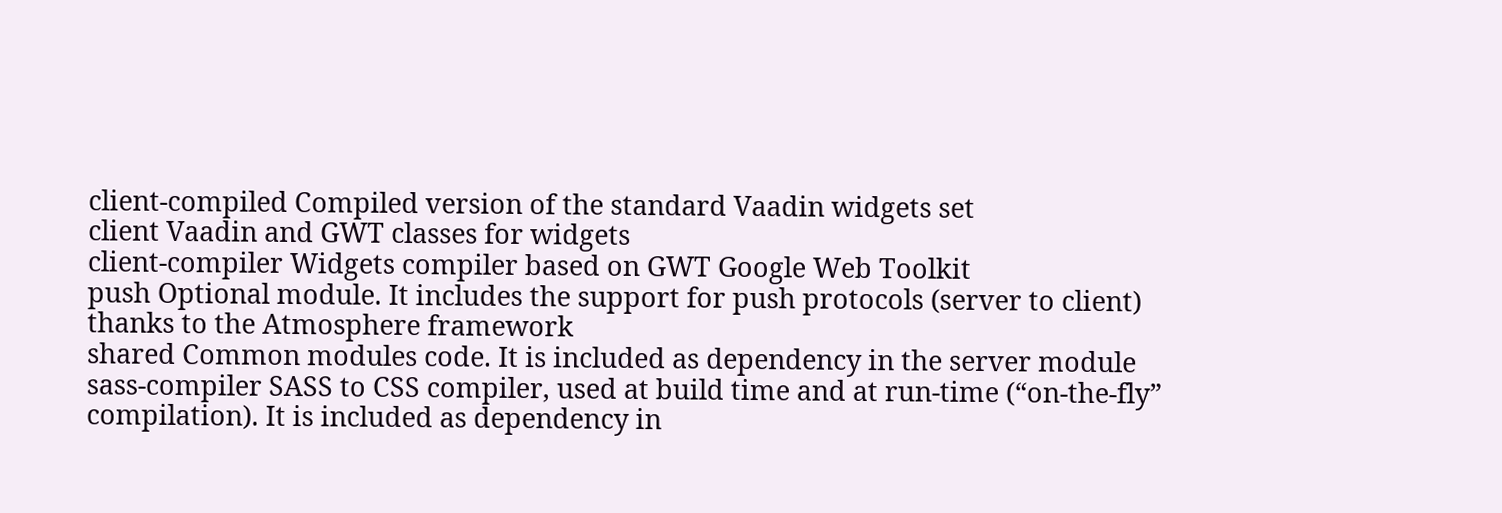client-compiled Compiled version of the standard Vaadin widgets set
client Vaadin and GWT classes for widgets
client-compiler Widgets compiler based on GWT Google Web Toolkit
push Optional module. It includes the support for push protocols (server to client) thanks to the Atmosphere framework
shared Common modules code. It is included as dependency in the server module
sass-compiler SASS to CSS compiler, used at build time and at run-time (“on-the-fly” compilation). It is included as dependency in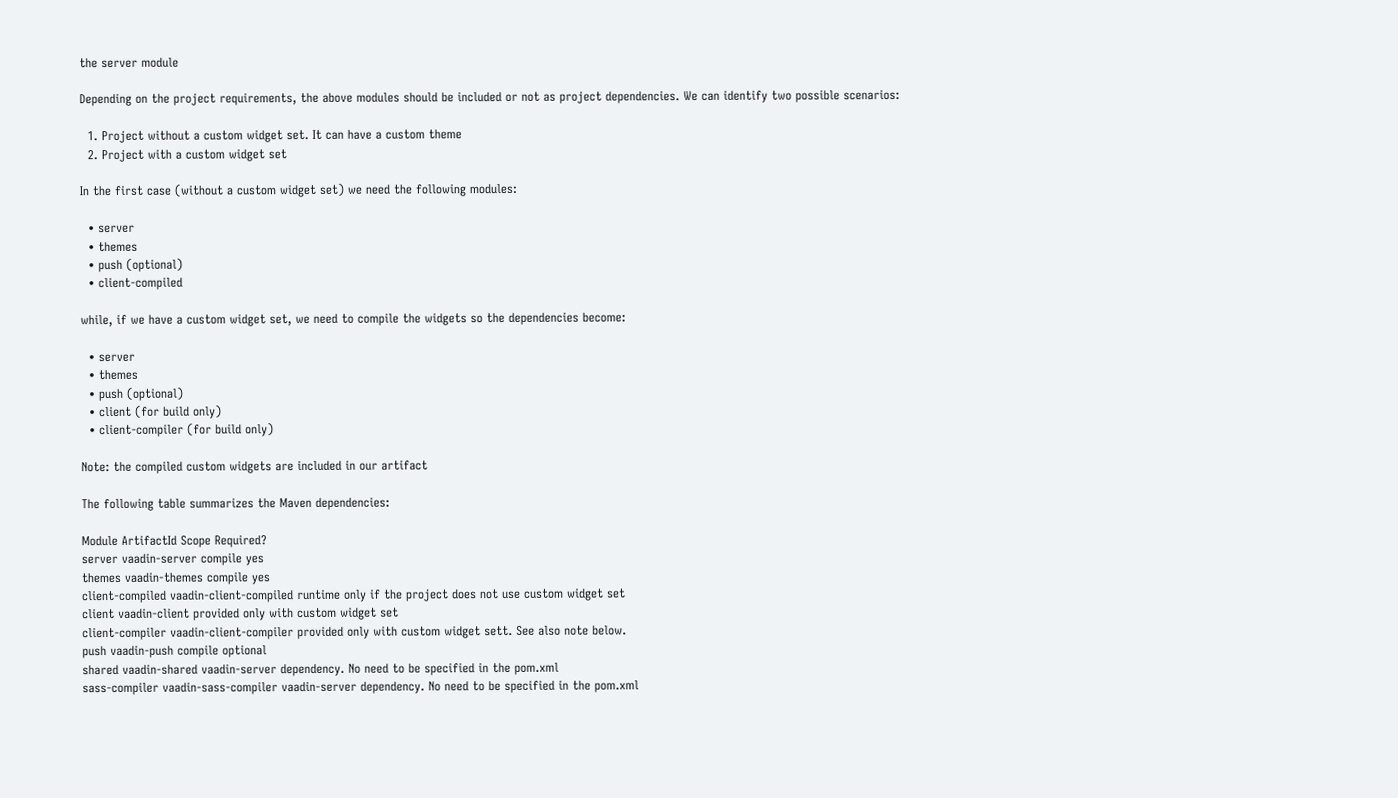the server module

Depending on the project requirements, the above modules should be included or not as project dependencies. We can identify two possible scenarios:

  1. Project without a custom widget set. It can have a custom theme
  2. Project with a custom widget set

In the first case (without a custom widget set) we need the following modules:

  • server
  • themes
  • push (optional)
  • client-compiled

while, if we have a custom widget set, we need to compile the widgets so the dependencies become:

  • server
  • themes
  • push (optional)
  • client (for build only)
  • client-compiler (for build only)

Note: the compiled custom widgets are included in our artifact

The following table summarizes the Maven dependencies:

Module ArtifactId Scope Required?
server vaadin-server compile yes
themes vaadin-themes compile yes
client-compiled vaadin-client-compiled runtime only if the project does not use custom widget set
client vaadin-client provided only with custom widget set
client-compiler vaadin-client-compiler provided only with custom widget sett. See also note below.
push vaadin-push compile optional
shared vaadin-shared vaadin-server dependency. No need to be specified in the pom.xml
sass-compiler vaadin-sass-compiler vaadin-server dependency. No need to be specified in the pom.xml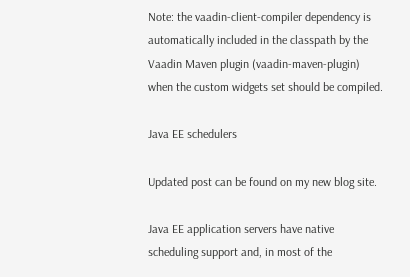Note: the vaadin-client-compiler dependency is automatically included in the classpath by the Vaadin Maven plugin (vaadin-maven-plugin) when the custom widgets set should be compiled.

Java EE schedulers

Updated post can be found on my new blog site.

Java EE application servers have native scheduling support and, in most of the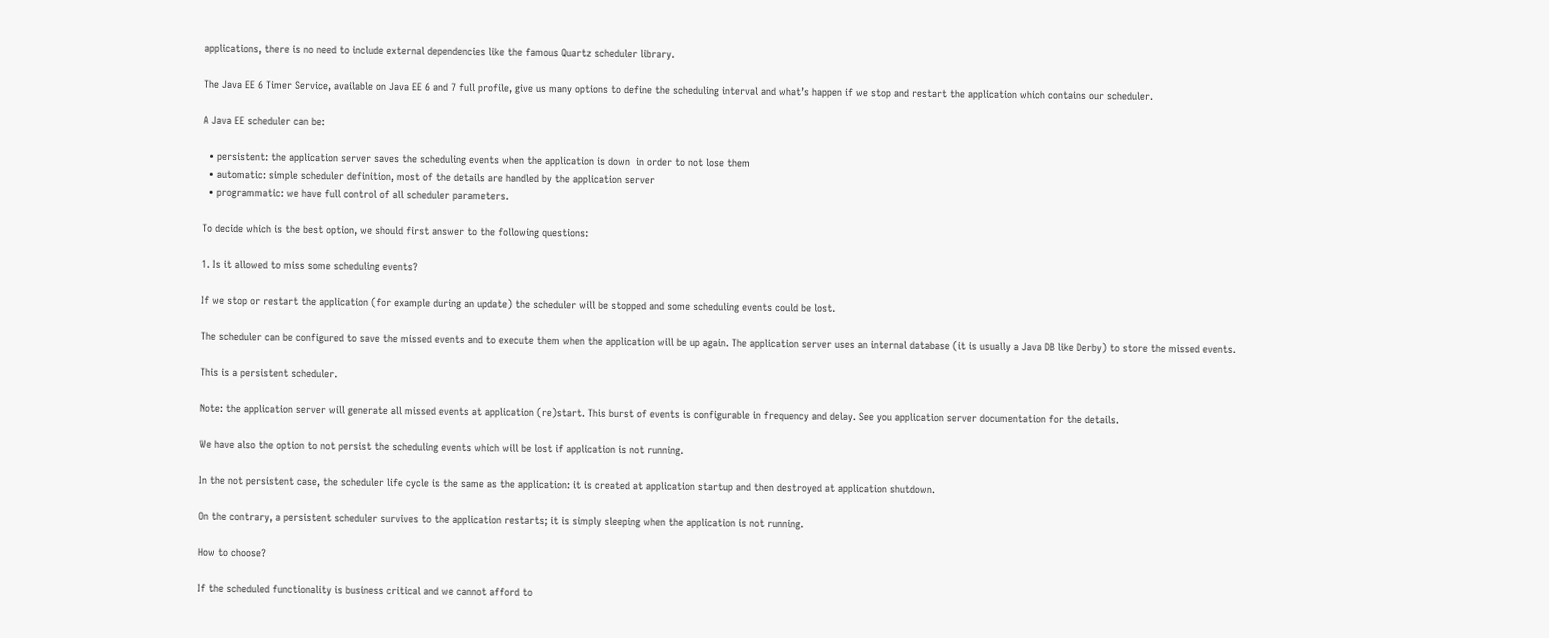applications, there is no need to include external dependencies like the famous Quartz scheduler library.

The Java EE 6 Timer Service, available on Java EE 6 and 7 full profile, give us many options to define the scheduling interval and what’s happen if we stop and restart the application which contains our scheduler.

A Java EE scheduler can be:

  • persistent: the application server saves the scheduling events when the application is down  in order to not lose them
  • automatic: simple scheduler definition, most of the details are handled by the application server
  • programmatic: we have full control of all scheduler parameters.

To decide which is the best option, we should first answer to the following questions:

1. Is it allowed to miss some scheduling events?

If we stop or restart the application (for example during an update) the scheduler will be stopped and some scheduling events could be lost.

The scheduler can be configured to save the missed events and to execute them when the application will be up again. The application server uses an internal database (it is usually a Java DB like Derby) to store the missed events.

This is a persistent scheduler.

Note: the application server will generate all missed events at application (re)start. This burst of events is configurable in frequency and delay. See you application server documentation for the details.

We have also the option to not persist the scheduling events which will be lost if application is not running.

In the not persistent case, the scheduler life cycle is the same as the application: it is created at application startup and then destroyed at application shutdown.

On the contrary, a persistent scheduler survives to the application restarts; it is simply sleeping when the application is not running.

How to choose?

If the scheduled functionality is business critical and we cannot afford to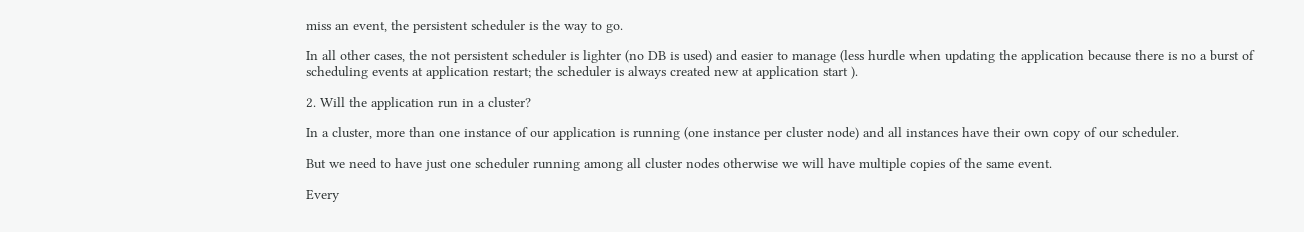miss an event, the persistent scheduler is the way to go.

In all other cases, the not persistent scheduler is lighter (no DB is used) and easier to manage (less hurdle when updating the application because there is no a burst of scheduling events at application restart; the scheduler is always created new at application start ).

2. Will the application run in a cluster?

In a cluster, more than one instance of our application is running (one instance per cluster node) and all instances have their own copy of our scheduler.

But we need to have just one scheduler running among all cluster nodes otherwise we will have multiple copies of the same event.

Every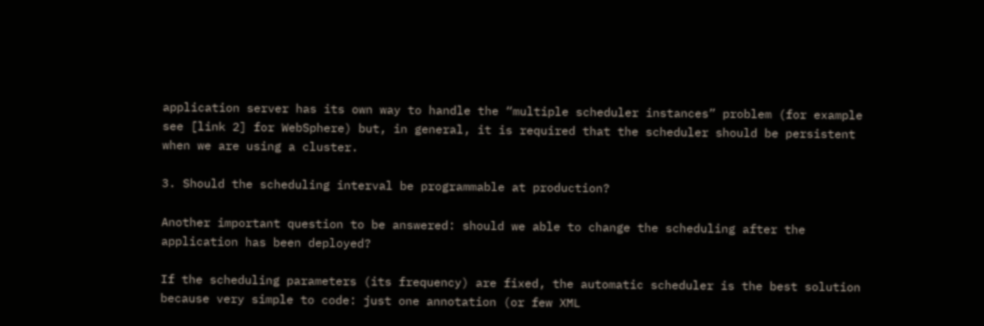application server has its own way to handle the “multiple scheduler instances” problem (for example see [link 2] for WebSphere) but, in general, it is required that the scheduler should be persistent when we are using a cluster.

3. Should the scheduling interval be programmable at production?

Another important question to be answered: should we able to change the scheduling after the application has been deployed?

If the scheduling parameters (its frequency) are fixed, the automatic scheduler is the best solution because very simple to code: just one annotation (or few XML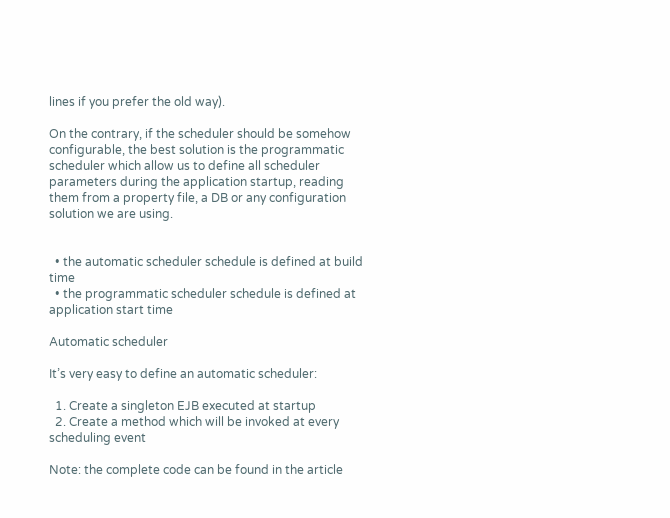lines if you prefer the old way).

On the contrary, if the scheduler should be somehow configurable, the best solution is the programmatic scheduler which allow us to define all scheduler parameters during the application startup, reading them from a property file, a DB or any configuration solution we are using.


  • the automatic scheduler schedule is defined at build time
  • the programmatic scheduler schedule is defined at application start time

Automatic scheduler

It’s very easy to define an automatic scheduler:

  1. Create a singleton EJB executed at startup
  2. Create a method which will be invoked at every scheduling event

Note: the complete code can be found in the article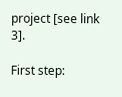project [see link 3].

First step: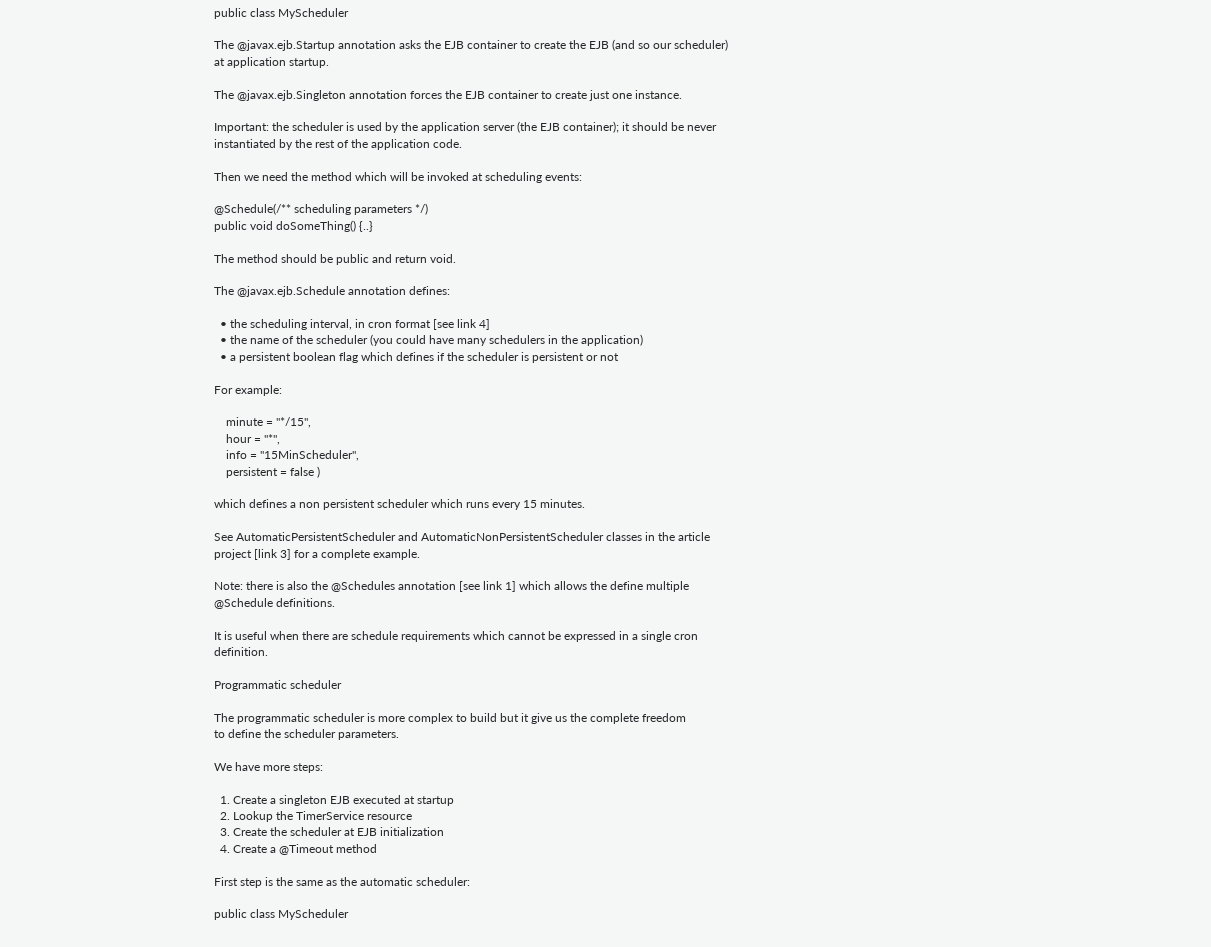public class MyScheduler

The @javax.ejb.Startup annotation asks the EJB container to create the EJB (and so our scheduler) at application startup.

The @javax.ejb.Singleton annotation forces the EJB container to create just one instance.

Important: the scheduler is used by the application server (the EJB container); it should be never instantiated by the rest of the application code.

Then we need the method which will be invoked at scheduling events:

@Schedule(/** scheduling parameters */)
public void doSomeThing() {..}

The method should be public and return void.

The @javax.ejb.Schedule annotation defines:

  • the scheduling interval, in cron format [see link 4]
  • the name of the scheduler (you could have many schedulers in the application)
  • a persistent boolean flag which defines if the scheduler is persistent or not

For example:

    minute = "*/15",
    hour = "*",
    info = "15MinScheduler",
    persistent = false )

which defines a non persistent scheduler which runs every 15 minutes.

See AutomaticPersistentScheduler and AutomaticNonPersistentScheduler classes in the article project [link 3] for a complete example.

Note: there is also the @Schedules annotation [see link 1] which allows the define multiple @Schedule definitions.

It is useful when there are schedule requirements which cannot be expressed in a single cron definition.

Programmatic scheduler

The programmatic scheduler is more complex to build but it give us the complete freedom
to define the scheduler parameters.

We have more steps:

  1. Create a singleton EJB executed at startup
  2. Lookup the TimerService resource
  3. Create the scheduler at EJB initialization
  4. Create a @Timeout method

First step is the same as the automatic scheduler:

public class MyScheduler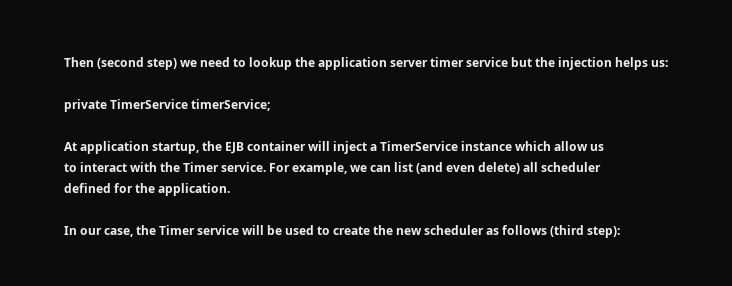Then (second step) we need to lookup the application server timer service but the injection helps us:

private TimerService timerService;

At application startup, the EJB container will inject a TimerService instance which allow us
to interact with the Timer service. For example, we can list (and even delete) all scheduler
defined for the application.

In our case, the Timer service will be used to create the new scheduler as follows (third step):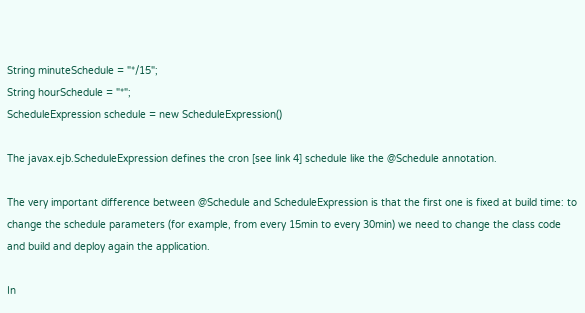String minuteSchedule = "*/15";
String hourSchedule = "*";
ScheduleExpression schedule = new ScheduleExpression()

The javax.ejb.ScheduleExpression defines the cron [see link 4] schedule like the @Schedule annotation.

The very important difference between @Schedule and ScheduleExpression is that the first one is fixed at build time: to change the schedule parameters (for example, from every 15min to every 30min) we need to change the class code and build and deploy again the application.

In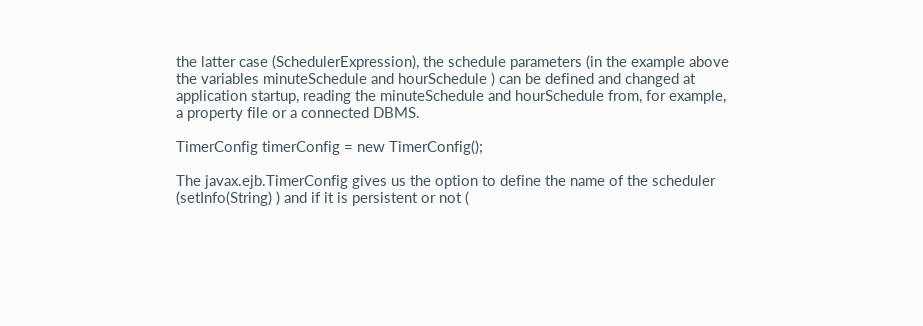the latter case (SchedulerExpression), the schedule parameters (in the example above
the variables minuteSchedule and hourSchedule ) can be defined and changed at
application startup, reading the minuteSchedule and hourSchedule from, for example,
a property file or a connected DBMS.

TimerConfig timerConfig = new TimerConfig();

The javax.ejb.TimerConfig gives us the option to define the name of the scheduler (setInfo(String) ) and if it is persistent or not (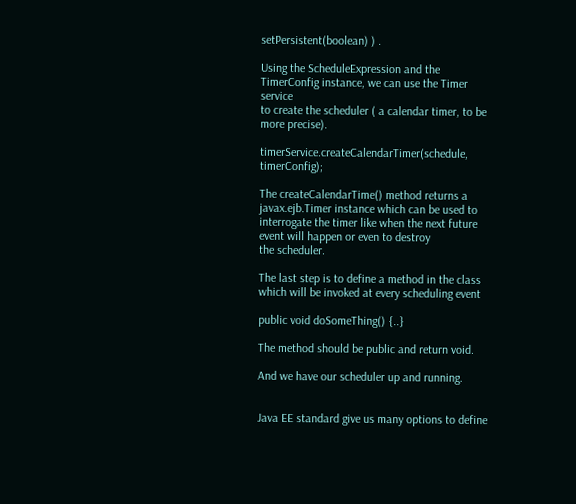setPersistent(boolean) ) .

Using the ScheduleExpression and the TimerConfig instance, we can use the Timer service
to create the scheduler ( a calendar timer, to be more precise).

timerService.createCalendarTimer(schedule, timerConfig);

The createCalendarTime() method returns a javax.ejb.Timer instance which can be used to interrogate the timer like when the next future event will happen or even to destroy
the scheduler.

The last step is to define a method in the class which will be invoked at every scheduling event

public void doSomeThing() {..}

The method should be public and return void.

And we have our scheduler up and running.


Java EE standard give us many options to define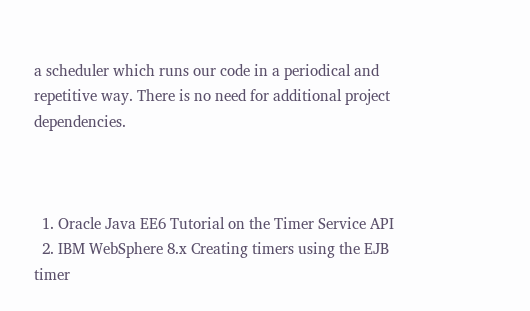a scheduler which runs our code in a periodical and repetitive way. There is no need for additional project dependencies.



  1. Oracle Java EE6 Tutorial on the Timer Service API
  2. IBM WebSphere 8.x Creating timers using the EJB timer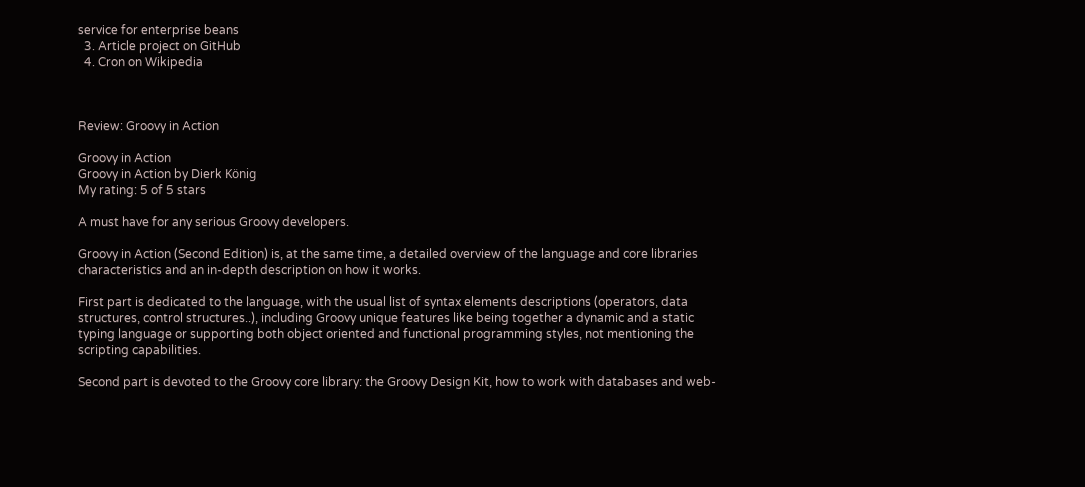service for enterprise beans
  3. Article project on GitHub
  4. Cron on Wikipedia



Review: Groovy in Action

Groovy in Action
Groovy in Action by Dierk König
My rating: 5 of 5 stars

A must have for any serious Groovy developers.

Groovy in Action (Second Edition) is, at the same time, a detailed overview of the language and core libraries characteristics and an in-depth description on how it works.

First part is dedicated to the language, with the usual list of syntax elements descriptions (operators, data structures, control structures..), including Groovy unique features like being together a dynamic and a static typing language or supporting both object oriented and functional programming styles, not mentioning the scripting capabilities.

Second part is devoted to the Groovy core library: the Groovy Design Kit, how to work with databases and web-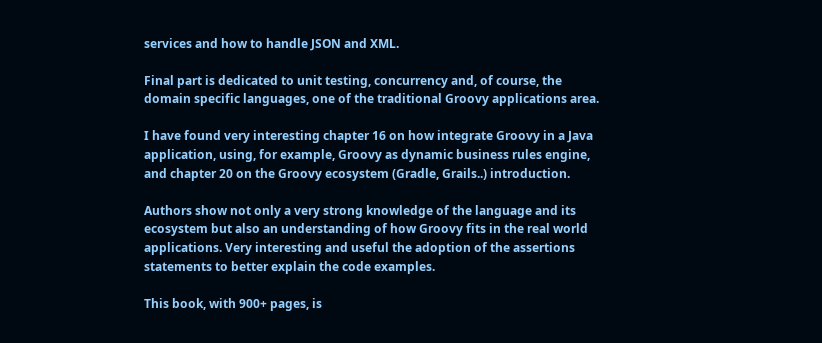services and how to handle JSON and XML.

Final part is dedicated to unit testing, concurrency and, of course, the domain specific languages, one of the traditional Groovy applications area.

I have found very interesting chapter 16 on how integrate Groovy in a Java application, using, for example, Groovy as dynamic business rules engine, and chapter 20 on the Groovy ecosystem (Gradle, Grails..) introduction.

Authors show not only a very strong knowledge of the language and its ecosystem but also an understanding of how Groovy fits in the real world applications. Very interesting and useful the adoption of the assertions statements to better explain the code examples.

This book, with 900+ pages, is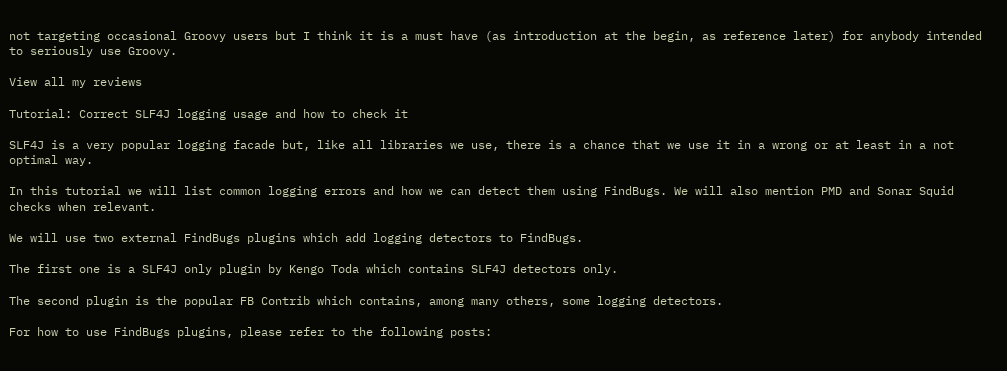not targeting occasional Groovy users but I think it is a must have (as introduction at the begin, as reference later) for anybody intended to seriously use Groovy.

View all my reviews

Tutorial: Correct SLF4J logging usage and how to check it

SLF4J is a very popular logging facade but, like all libraries we use, there is a chance that we use it in a wrong or at least in a not optimal way.

In this tutorial we will list common logging errors and how we can detect them using FindBugs. We will also mention PMD and Sonar Squid checks when relevant.

We will use two external FindBugs plugins which add logging detectors to FindBugs.

The first one is a SLF4J only plugin by Kengo Toda which contains SLF4J detectors only.

The second plugin is the popular FB Contrib which contains, among many others, some logging detectors.

For how to use FindBugs plugins, please refer to the following posts: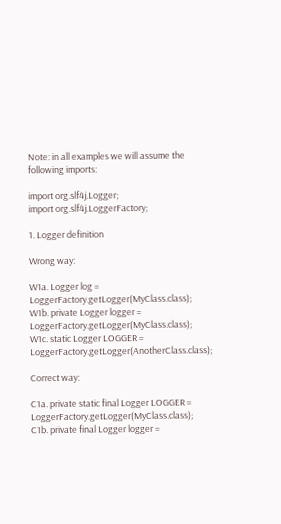Note: in all examples we will assume the following imports:

import org.slf4j.Logger;
import org.slf4j.LoggerFactory;

1. Logger definition

Wrong way:

W1a. Logger log = LoggerFactory.getLogger(MyClass.class);
W1b. private Logger logger = LoggerFactory.getLogger(MyClass.class);
W1c. static Logger LOGGER = LoggerFactory.getLogger(AnotherClass.class);

Correct way:

C1a. private static final Logger LOGGER = LoggerFactory.getLogger(MyClass.class);
C1b. private final Logger logger =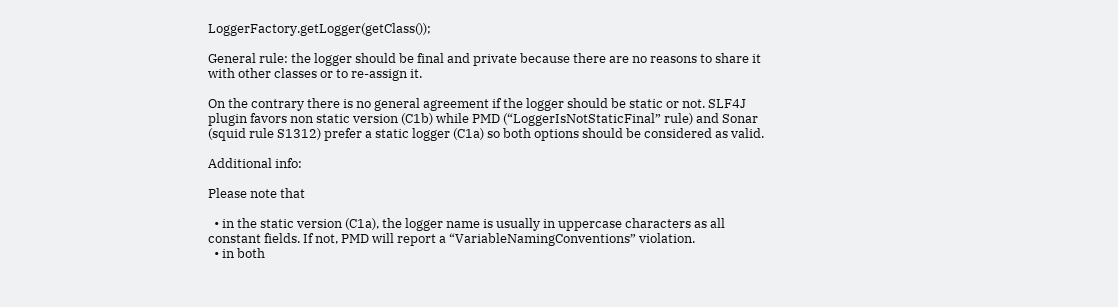LoggerFactory.getLogger(getClass());

General rule: the logger should be final and private because there are no reasons to share it with other classes or to re-assign it.

On the contrary there is no general agreement if the logger should be static or not. SLF4J plugin favors non static version (C1b) while PMD (“LoggerIsNotStaticFinal” rule) and Sonar (squid rule S1312) prefer a static logger (C1a) so both options should be considered as valid.

Additional info:

Please note that

  • in the static version (C1a), the logger name is usually in uppercase characters as all constant fields. If not, PMD will report a “VariableNamingConventions” violation.
  • in both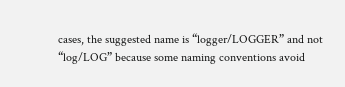cases, the suggested name is “logger/LOGGER” and not “log/LOG” because some naming conventions avoid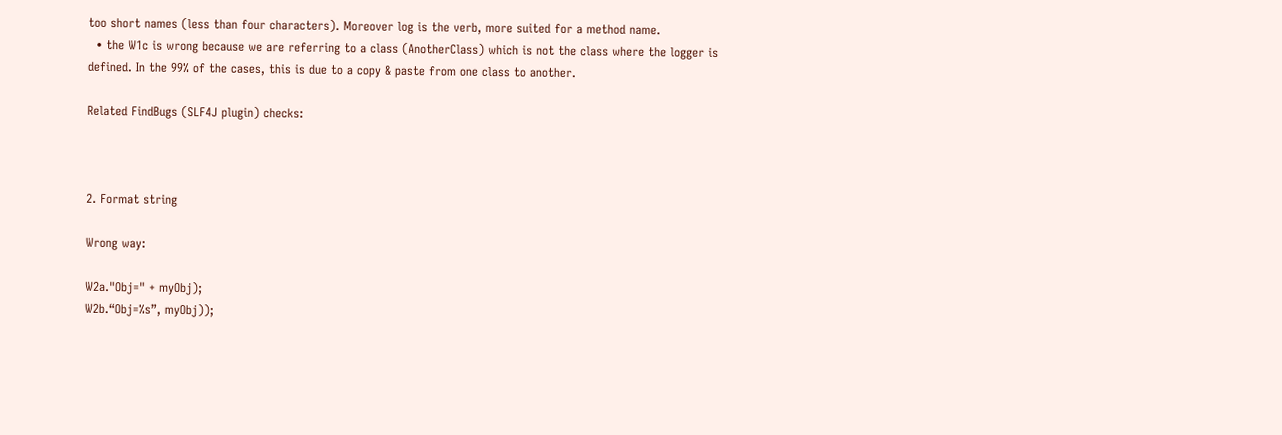too short names (less than four characters). Moreover log is the verb, more suited for a method name.
  • the W1c is wrong because we are referring to a class (AnotherClass) which is not the class where the logger is defined. In the 99% of the cases, this is due to a copy & paste from one class to another.

Related FindBugs (SLF4J plugin) checks:



2. Format string

Wrong way:

W2a."Obj=" + myObj);
W2b.“Obj=%s”, myObj));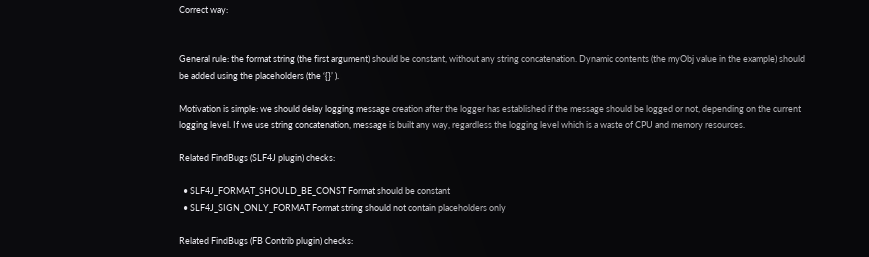Correct way:


General rule: the format string (the first argument) should be constant, without any string concatenation. Dynamic contents (the myObj value in the example) should be added using the placeholders (the ‘{}’ ).

Motivation is simple: we should delay logging message creation after the logger has established if the message should be logged or not, depending on the current logging level. If we use string concatenation, message is built any way, regardless the logging level which is a waste of CPU and memory resources.

Related FindBugs (SLF4J plugin) checks:

  • SLF4J_FORMAT_SHOULD_BE_CONST Format should be constant
  • SLF4J_SIGN_ONLY_FORMAT Format string should not contain placeholders only

Related FindBugs (FB Contrib plugin) checks: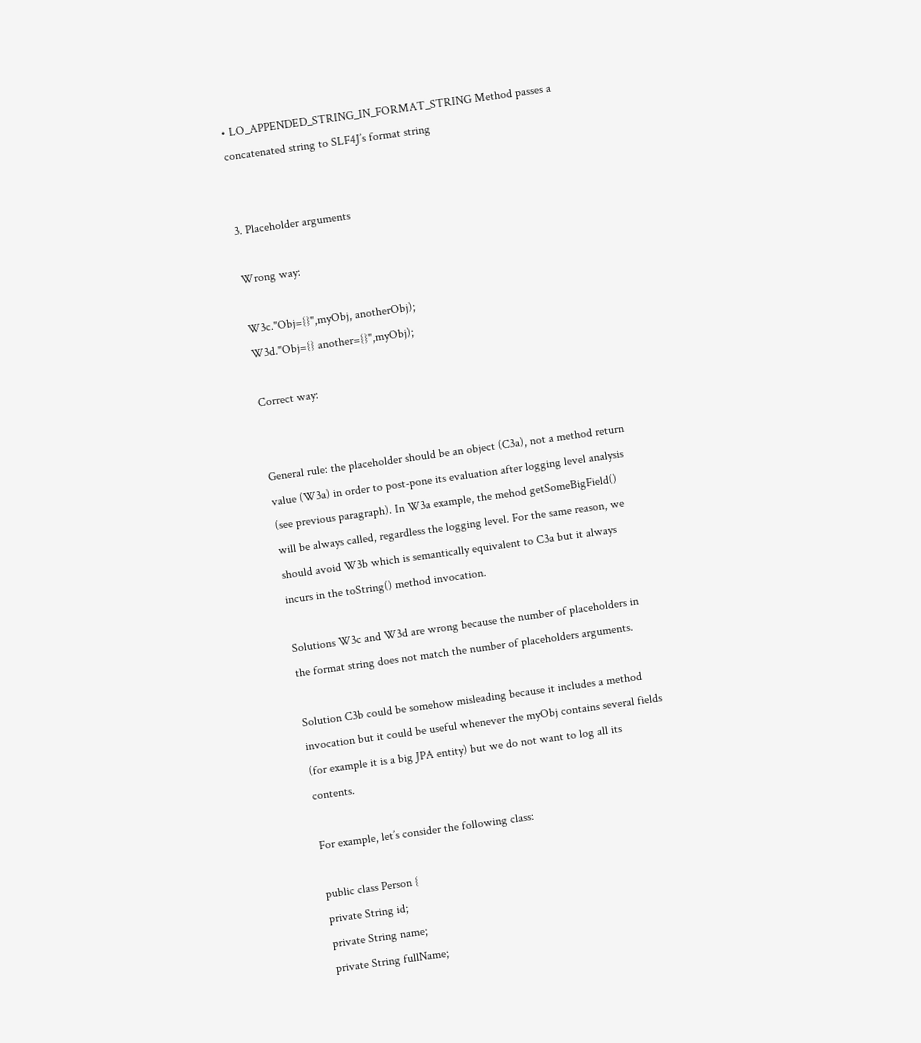• LO_APPENDED_STRING_IN_FORMAT_STRING Method passes a concatenated string to SLF4J’s format string


3. Placeholder arguments

Wrong way:

W3c."Obj={}",myObj, anotherObj);
W3d."Obj={} another={}",myObj);

Correct way:


General rule: the placeholder should be an object (C3a), not a method return value (W3a) in order to post-pone its evaluation after logging level analysis (see previous paragraph). In W3a example, the mehod getSomeBigField() will be always called, regardless the logging level. For the same reason, we should avoid W3b which is semantically equivalent to C3a but it always incurs in the toString() method invocation.

Solutions W3c and W3d are wrong because the number of placeholders in the format string does not match the number of placeholders arguments.

Solution C3b could be somehow misleading because it includes a method invocation but it could be useful whenever the myObj contains several fields (for example it is a big JPA entity) but we do not want to log all its contents.

For example, let’s consider the following class:

public class Person {
private String id;
private String name;
private String fullName;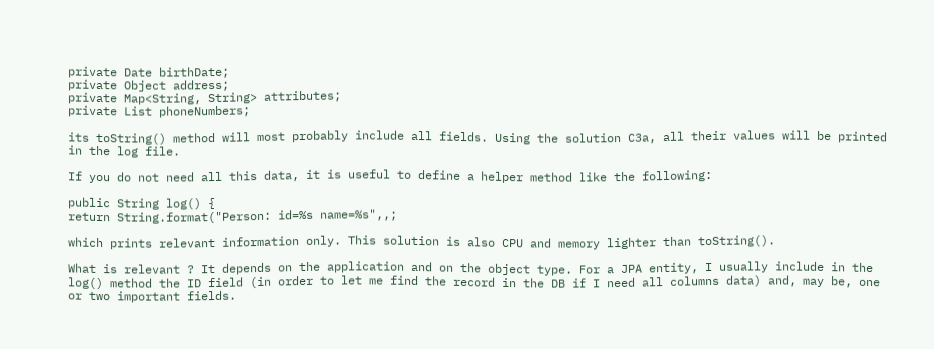private Date birthDate;
private Object address;
private Map<String, String> attributes;
private List phoneNumbers;

its toString() method will most probably include all fields. Using the solution C3a, all their values will be printed in the log file.

If you do not need all this data, it is useful to define a helper method like the following:

public String log() {
return String.format("Person: id=%s name=%s",,;

which prints relevant information only. This solution is also CPU and memory lighter than toString().

What is relevant ? It depends on the application and on the object type. For a JPA entity, I usually include in the log() method the ID field (in order to let me find the record in the DB if I need all columns data) and, may be, one or two important fields.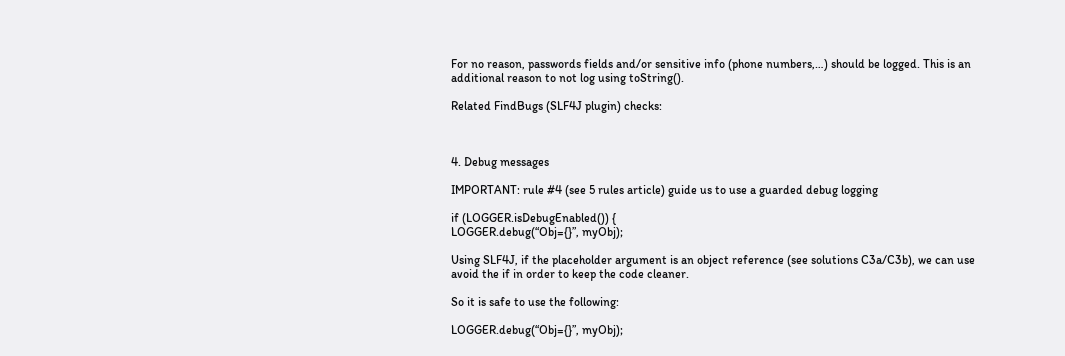For no reason, passwords fields and/or sensitive info (phone numbers,…) should be logged. This is an additional reason to not log using toString().

Related FindBugs (SLF4J plugin) checks:



4. Debug messages

IMPORTANT: rule #4 (see 5 rules article) guide us to use a guarded debug logging

if (LOGGER.isDebugEnabled()) {
LOGGER.debug(“Obj={}”, myObj);

Using SLF4J, if the placeholder argument is an object reference (see solutions C3a/C3b), we can use avoid the if in order to keep the code cleaner.

So it is safe to use the following:

LOGGER.debug(“Obj={}”, myObj);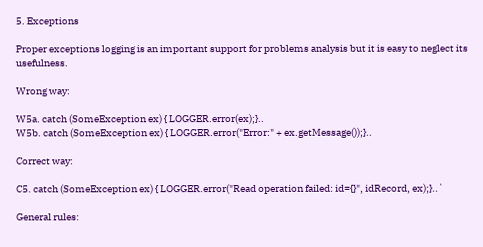5. Exceptions

Proper exceptions logging is an important support for problems analysis but it is easy to neglect its usefulness.

Wrong way:

W5a. catch (SomeException ex) { LOGGER.error(ex);}..
W5b. catch (SomeException ex) { LOGGER.error("Error:" + ex.getMessage());}..

Correct way:

C5. catch (SomeException ex) { LOGGER.error("Read operation failed: id={}", idRecord, ex);}..`

General rules: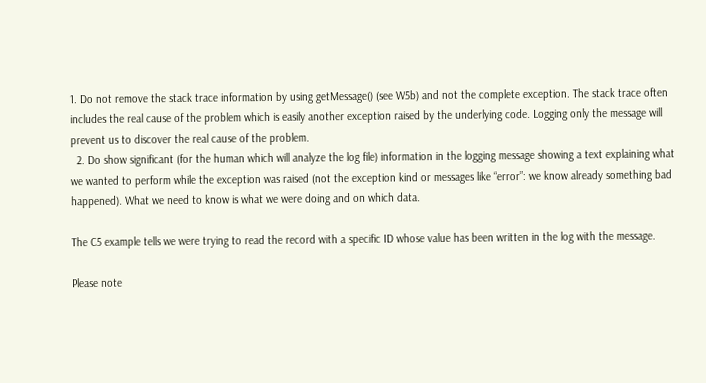1. Do not remove the stack trace information by using getMessage() (see W5b) and not the complete exception. The stack trace often includes the real cause of the problem which is easily another exception raised by the underlying code. Logging only the message will prevent us to discover the real cause of the problem.
  2. Do show significant (for the human which will analyze the log file) information in the logging message showing a text explaining what we wanted to perform while the exception was raised (not the exception kind or messages like “error”: we know already something bad happened). What we need to know is what we were doing and on which data.

The C5 example tells we were trying to read the record with a specific ID whose value has been written in the log with the message.

Please note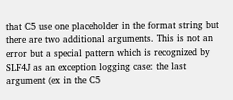that C5 use one placeholder in the format string but there are two additional arguments. This is not an error but a special pattern which is recognized by SLF4J as an exception logging case: the last argument (ex in the C5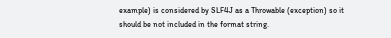example) is considered by SLF4J as a Throwable (exception) so it should be not included in the format string.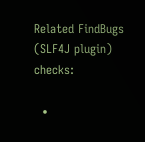Related FindBugs (SLF4J plugin) checks:

  •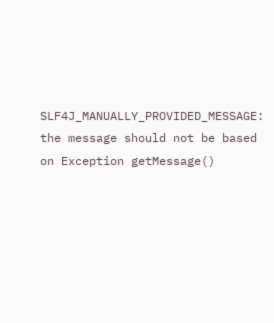SLF4J_MANUALLY_PROVIDED_MESSAGE: the message should not be based on Exception getMessage()